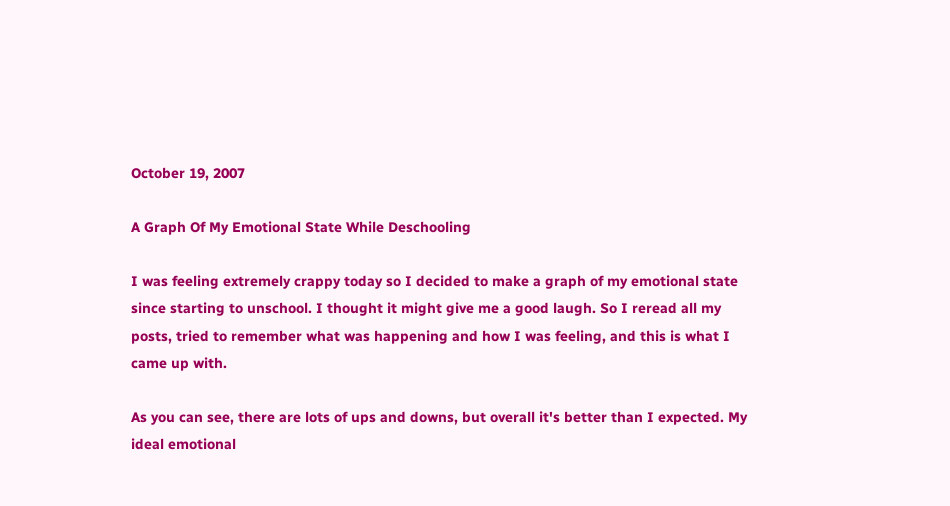October 19, 2007

A Graph Of My Emotional State While Deschooling

I was feeling extremely crappy today so I decided to make a graph of my emotional state since starting to unschool. I thought it might give me a good laugh. So I reread all my posts, tried to remember what was happening and how I was feeling, and this is what I came up with.

As you can see, there are lots of ups and downs, but overall it's better than I expected. My ideal emotional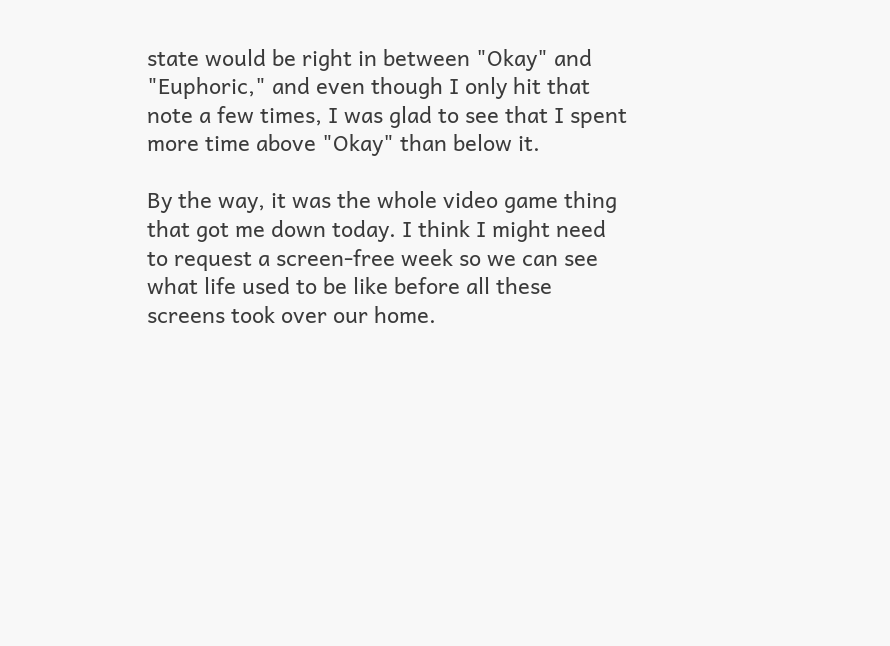state would be right in between "Okay" and "Euphoric," and even though I only hit that note a few times, I was glad to see that I spent more time above "Okay" than below it.

By the way, it was the whole video game thing that got me down today. I think I might need to request a screen-free week so we can see what life used to be like before all these screens took over our home.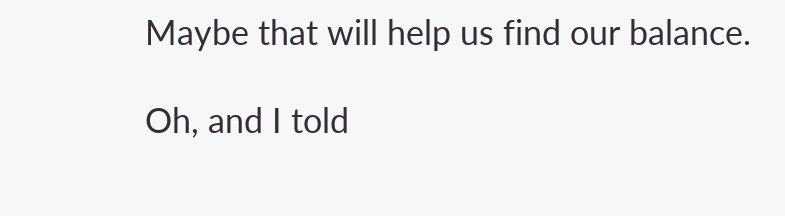Maybe that will help us find our balance.

Oh, and I told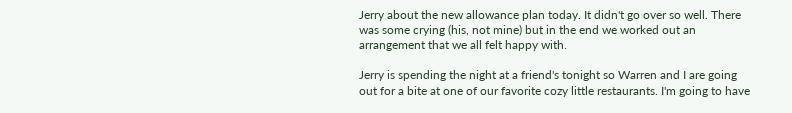Jerry about the new allowance plan today. It didn't go over so well. There was some crying (his, not mine) but in the end we worked out an arrangement that we all felt happy with.

Jerry is spending the night at a friend's tonight so Warren and I are going out for a bite at one of our favorite cozy little restaurants. I'm going to have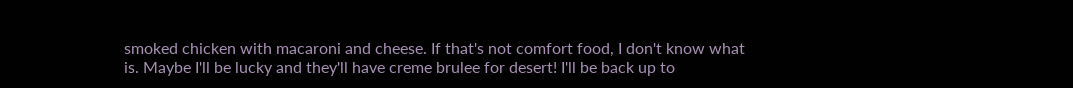smoked chicken with macaroni and cheese. If that's not comfort food, I don't know what is. Maybe I'll be lucky and they'll have creme brulee for desert! I'll be back up to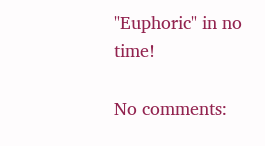"Euphoric" in no time!

No comments: